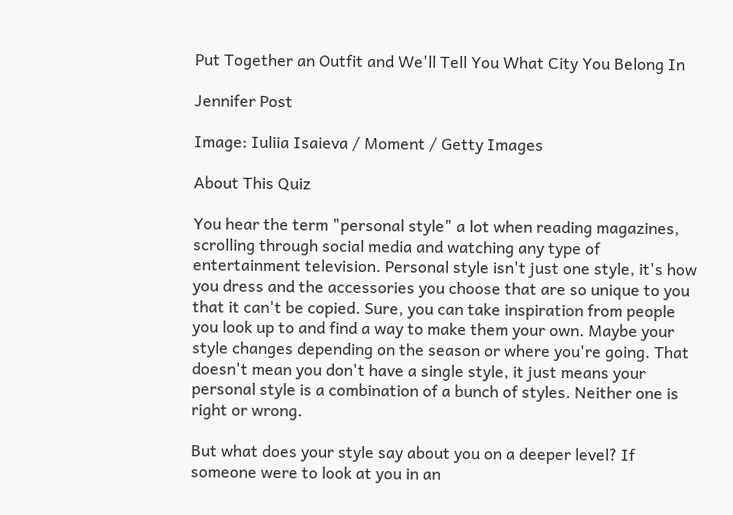Put Together an Outfit and We'll Tell You What City You Belong In

Jennifer Post

Image: Iuliia Isaieva / Moment / Getty Images

About This Quiz

You hear the term "personal style" a lot when reading magazines, scrolling through social media and watching any type of entertainment television. Personal style isn't just one style, it's how you dress and the accessories you choose that are so unique to you that it can't be copied. Sure, you can take inspiration from people you look up to and find a way to make them your own. Maybe your style changes depending on the season or where you're going. That doesn't mean you don't have a single style, it just means your personal style is a combination of a bunch of styles. Neither one is right or wrong.

But what does your style say about you on a deeper level? If someone were to look at you in an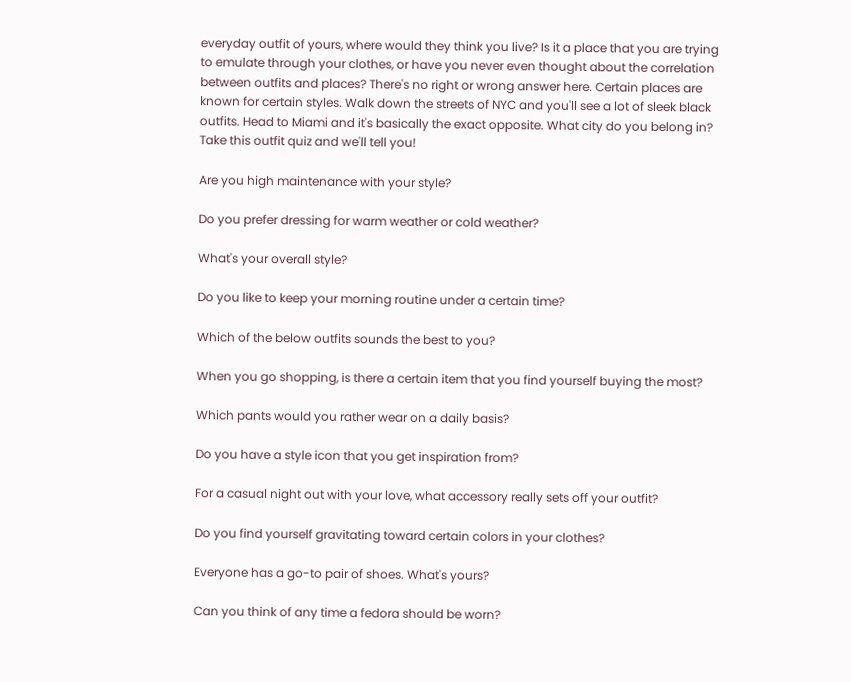everyday outfit of yours, where would they think you live? Is it a place that you are trying to emulate through your clothes, or have you never even thought about the correlation between outfits and places? There's no right or wrong answer here. Certain places are known for certain styles. Walk down the streets of NYC and you'll see a lot of sleek black outfits. Head to Miami and it's basically the exact opposite. What city do you belong in? Take this outfit quiz and we'll tell you!

Are you high maintenance with your style?

Do you prefer dressing for warm weather or cold weather?

What's your overall style?

Do you like to keep your morning routine under a certain time?

Which of the below outfits sounds the best to you?

When you go shopping, is there a certain item that you find yourself buying the most?

Which pants would you rather wear on a daily basis?

Do you have a style icon that you get inspiration from?

For a casual night out with your love, what accessory really sets off your outfit?

Do you find yourself gravitating toward certain colors in your clothes?

Everyone has a go-to pair of shoes. What's yours?

Can you think of any time a fedora should be worn?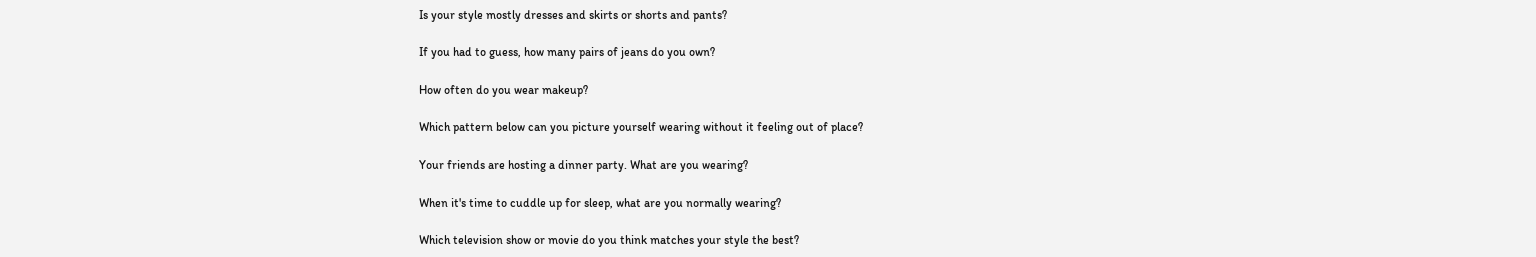Is your style mostly dresses and skirts or shorts and pants?

If you had to guess, how many pairs of jeans do you own?

How often do you wear makeup?

Which pattern below can you picture yourself wearing without it feeling out of place?

Your friends are hosting a dinner party. What are you wearing?

When it's time to cuddle up for sleep, what are you normally wearing?

Which television show or movie do you think matches your style the best?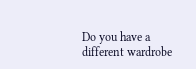Do you have a different wardrobe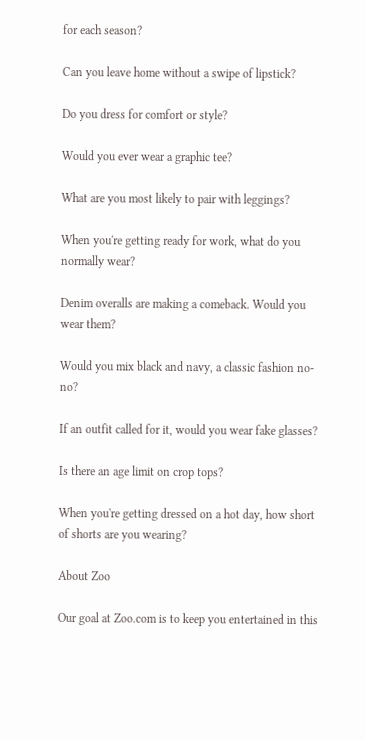for each season?

Can you leave home without a swipe of lipstick?

Do you dress for comfort or style?

Would you ever wear a graphic tee?

What are you most likely to pair with leggings?

When you're getting ready for work, what do you normally wear?

Denim overalls are making a comeback. Would you wear them?

Would you mix black and navy, a classic fashion no-no?

If an outfit called for it, would you wear fake glasses?

Is there an age limit on crop tops?

When you're getting dressed on a hot day, how short of shorts are you wearing?

About Zoo

Our goal at Zoo.com is to keep you entertained in this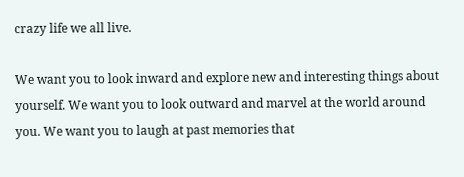crazy life we all live.

We want you to look inward and explore new and interesting things about yourself. We want you to look outward and marvel at the world around you. We want you to laugh at past memories that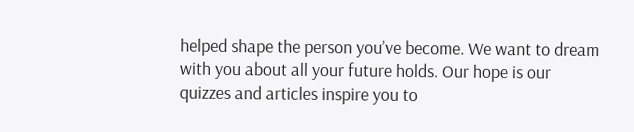helped shape the person you’ve become. We want to dream with you about all your future holds. Our hope is our quizzes and articles inspire you to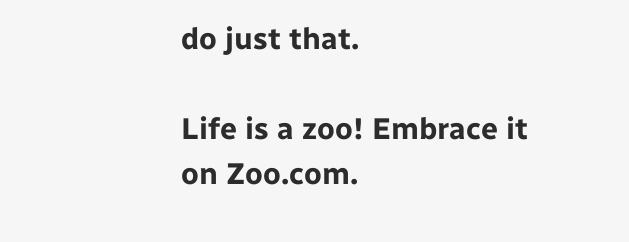do just that.

Life is a zoo! Embrace it on Zoo.com.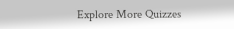Explore More Quizzes